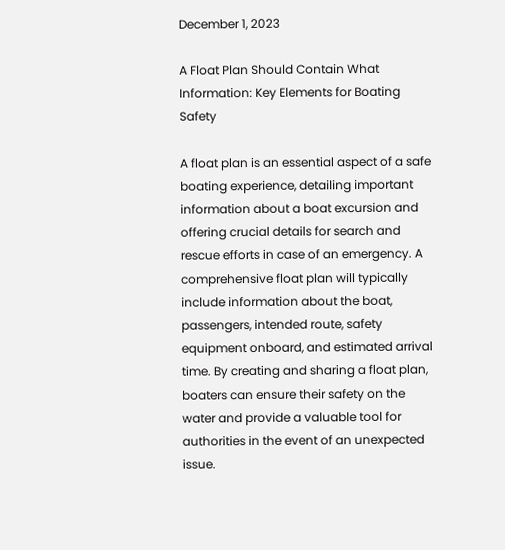December 1, 2023

A Float Plan Should Contain What Information: Key Elements for Boating Safety

A float plan is an essential aspect of a safe boating experience, detailing important information about a boat excursion and offering crucial details for search and rescue efforts in case of an emergency. A comprehensive float plan will typically include information about the boat, passengers, intended route, safety equipment onboard, and estimated arrival time. By creating and sharing a float plan, boaters can ensure their safety on the water and provide a valuable tool for authorities in the event of an unexpected issue.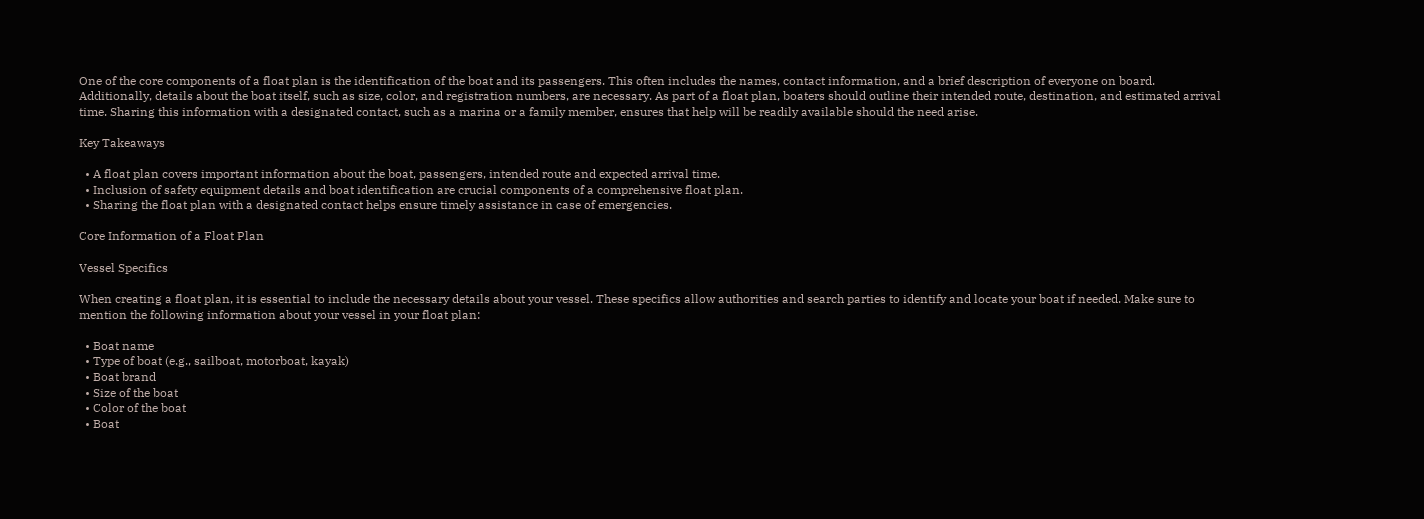One of the core components of a float plan is the identification of the boat and its passengers. This often includes the names, contact information, and a brief description of everyone on board. Additionally, details about the boat itself, such as size, color, and registration numbers, are necessary. As part of a float plan, boaters should outline their intended route, destination, and estimated arrival time. Sharing this information with a designated contact, such as a marina or a family member, ensures that help will be readily available should the need arise.

Key Takeaways

  • A float plan covers important information about the boat, passengers, intended route and expected arrival time.
  • Inclusion of safety equipment details and boat identification are crucial components of a comprehensive float plan.
  • Sharing the float plan with a designated contact helps ensure timely assistance in case of emergencies.

Core Information of a Float Plan

Vessel Specifics

When creating a float plan, it is essential to include the necessary details about your vessel. These specifics allow authorities and search parties to identify and locate your boat if needed. Make sure to mention the following information about your vessel in your float plan:

  • Boat name
  • Type of boat (e.g., sailboat, motorboat, kayak)
  • Boat brand
  • Size of the boat
  • Color of the boat
  • Boat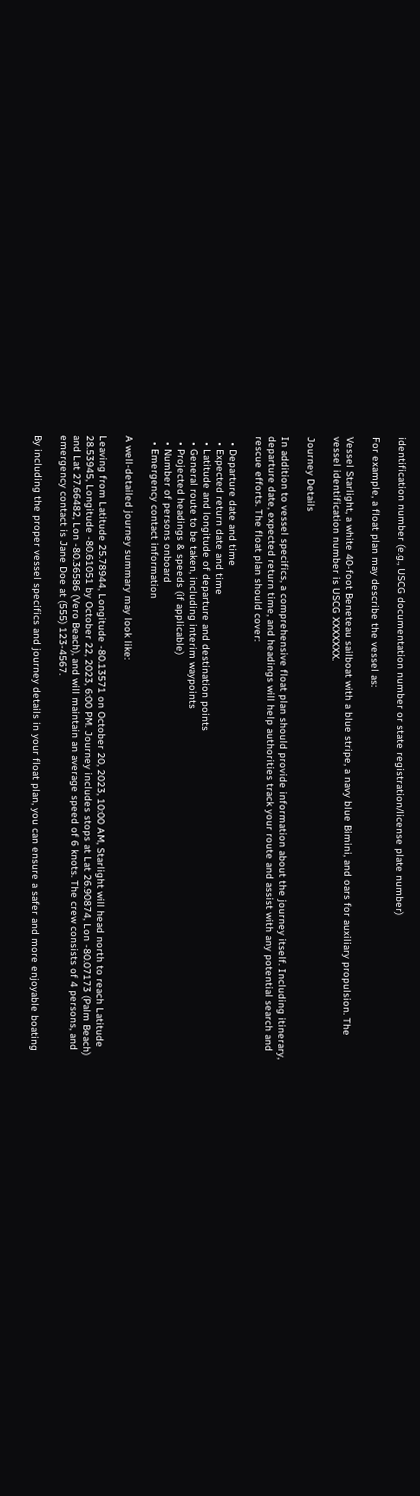identification number (e.g., USCG documentation number or state registration/license plate number)

For example, a float plan may describe the vessel as:

Vessel Starlight, a white 40-foot Beneteau sailboat with a blue stripe, a navy blue Bimini, and oars for auxiliary propulsion. The vessel identification number is USCG XXXXXXX.

Journey Details

In addition to vessel specifics, a comprehensive float plan should provide information about the journey itself. Including itinerary, departure date, expected return time, and headings will help authorities track your route and assist with any potential search and rescue efforts. The float plan should cover:

  • Departure date and time
  • Expected return date and time
  • Latitude and longitude of departure and destination points
  • General route to be taken, including interim waypoints
  • Projected headings & speeds (if applicable)
  • Number of persons onboard
  • Emergency contact information

A well-detailed journey summary may look like:

Leaving from Latitude 25.78944, Longitude -80.13571 on October 20, 2023, 10:00 AM, Starlight will head north to reach Latitude 28.53945, Longitude -80.61051 by October 22, 2023, 6:00 PM. Journey includes stops at Lat 26.90874, Lon -80.07173 (Palm Beach) and Lat 27.66482, Lon -80.36586 (Vero Beach), and will maintain an average speed of 6 knots. The crew consists of 4 persons, and emergency contact is Jane Doe at (555) 123-4567.

By including the proper vessel specifics and journey details in your float plan, you can ensure a safer and more enjoyable boating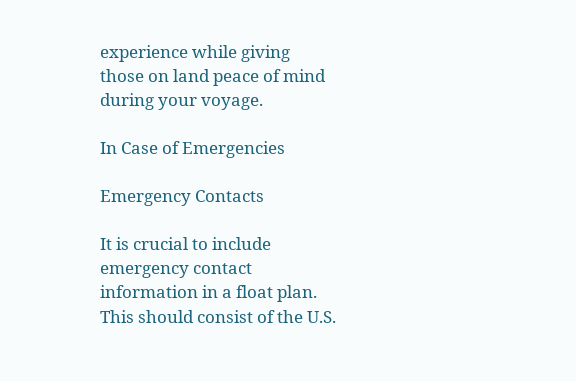experience while giving those on land peace of mind during your voyage.

In Case of Emergencies

Emergency Contacts

It is crucial to include emergency contact information in a float plan. This should consist of the U.S.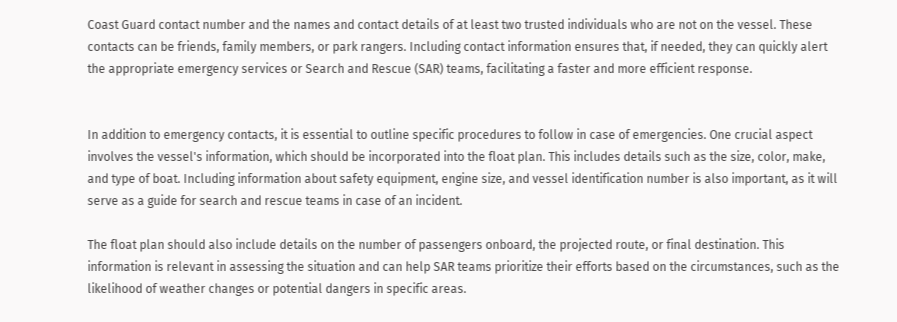Coast Guard contact number and the names and contact details of at least two trusted individuals who are not on the vessel. These contacts can be friends, family members, or park rangers. Including contact information ensures that, if needed, they can quickly alert the appropriate emergency services or Search and Rescue (SAR) teams, facilitating a faster and more efficient response.


In addition to emergency contacts, it is essential to outline specific procedures to follow in case of emergencies. One crucial aspect involves the vessel's information, which should be incorporated into the float plan. This includes details such as the size, color, make, and type of boat. Including information about safety equipment, engine size, and vessel identification number is also important, as it will serve as a guide for search and rescue teams in case of an incident.

The float plan should also include details on the number of passengers onboard, the projected route, or final destination. This information is relevant in assessing the situation and can help SAR teams prioritize their efforts based on the circumstances, such as the likelihood of weather changes or potential dangers in specific areas.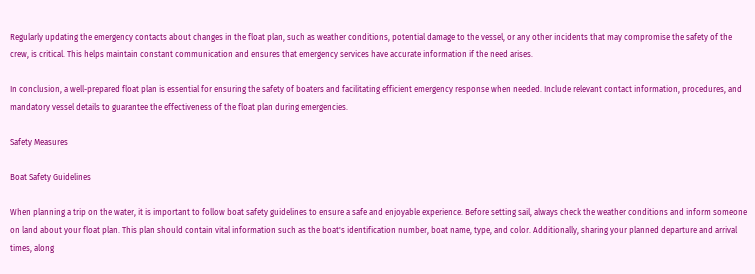Regularly updating the emergency contacts about changes in the float plan, such as weather conditions, potential damage to the vessel, or any other incidents that may compromise the safety of the crew, is critical. This helps maintain constant communication and ensures that emergency services have accurate information if the need arises.

In conclusion, a well-prepared float plan is essential for ensuring the safety of boaters and facilitating efficient emergency response when needed. Include relevant contact information, procedures, and mandatory vessel details to guarantee the effectiveness of the float plan during emergencies.

Safety Measures

Boat Safety Guidelines

When planning a trip on the water, it is important to follow boat safety guidelines to ensure a safe and enjoyable experience. Before setting sail, always check the weather conditions and inform someone on land about your float plan. This plan should contain vital information such as the boat's identification number, boat name, type, and color. Additionally, sharing your planned departure and arrival times, along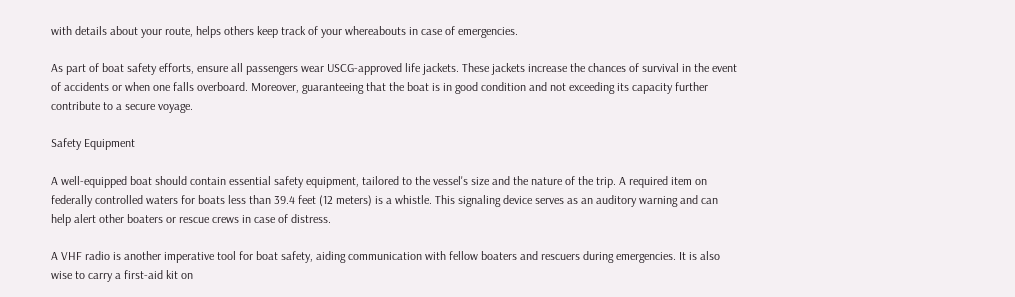with details about your route, helps others keep track of your whereabouts in case of emergencies.

As part of boat safety efforts, ensure all passengers wear USCG-approved life jackets. These jackets increase the chances of survival in the event of accidents or when one falls overboard. Moreover, guaranteeing that the boat is in good condition and not exceeding its capacity further contribute to a secure voyage.

Safety Equipment

A well-equipped boat should contain essential safety equipment, tailored to the vessel's size and the nature of the trip. A required item on federally controlled waters for boats less than 39.4 feet (12 meters) is a whistle. This signaling device serves as an auditory warning and can help alert other boaters or rescue crews in case of distress.

A VHF radio is another imperative tool for boat safety, aiding communication with fellow boaters and rescuers during emergencies. It is also wise to carry a first-aid kit on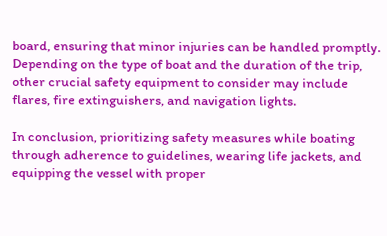board, ensuring that minor injuries can be handled promptly. Depending on the type of boat and the duration of the trip, other crucial safety equipment to consider may include flares, fire extinguishers, and navigation lights.

In conclusion, prioritizing safety measures while boating through adherence to guidelines, wearing life jackets, and equipping the vessel with proper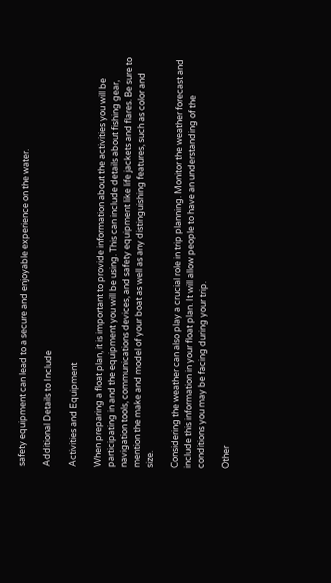safety equipment can lead to a secure and enjoyable experience on the water.

Additional Details to Include

Activities and Equipment

When preparing a float plan, it is important to provide information about the activities you will be participating in and the equipment you will be using. This can include details about fishing gear, navigation tools, communications devices, and safety equipment like life jackets and flares. Be sure to mention the make and model of your boat as well as any distinguishing features, such as color and size.

Considering the weather can also play a crucial role in trip planning. Monitor the weather forecast and include this information in your float plan. It will allow people to have an understanding of the conditions you may be facing during your trip.

Other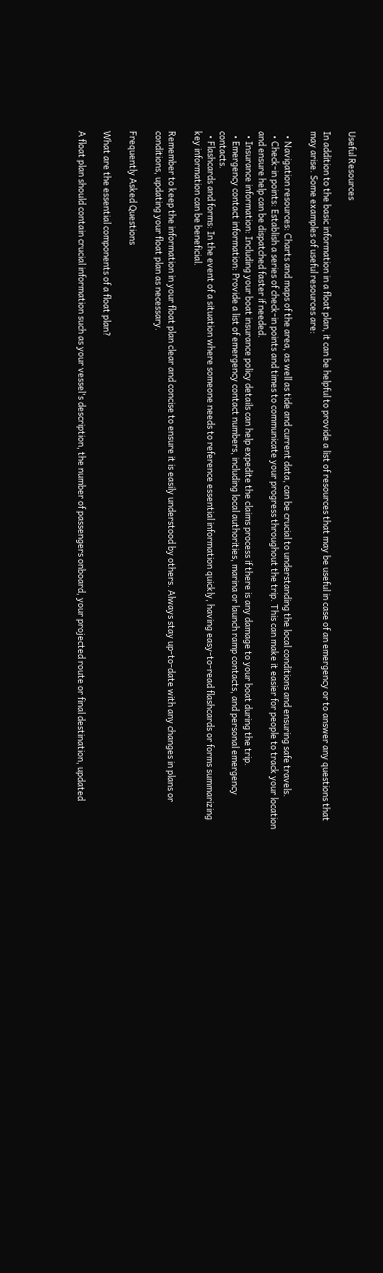Useful Resources

In addition to the basic information in a float plan, it can be helpful to provide a list of resources that may be useful in case of an emergency or to answer any questions that may arise. Some examples of useful resources are:

  • Navigation resources: Charts and maps of the area, as well as tide and current data, can be crucial to understanding the local conditions and ensuring safe travels.
  • Check-in points: Establish a series of check-in points and times to communicate your progress throughout the trip. This can make it easier for people to track your location and ensure help can be dispatched faster if needed.
  • Insurance information: Including your boat insurance policy details can help expedite the claims process if there is any damage to your boat during the trip.
  • Emergency contact information: Provide a list of emergency contact numbers, including local authorities, marina or launch ramp contacts, and personal emergency contacts.
  • Flashcards and forms: In the event of a situation where someone needs to reference essential information quickly, having easy-to-read flashcards or forms summarizing key information can be beneficial.

Remember to keep the information in your float plan clear and concise to ensure it is easily understood by others. Always stay up-to-date with any changes in plans or conditions, updating your float plan as necessary.

Frequently Asked Questions

What are the essential components of a float plan?

A float plan should contain crucial information such as your vessel's description, the number of passengers onboard, your projected route or final destination, updated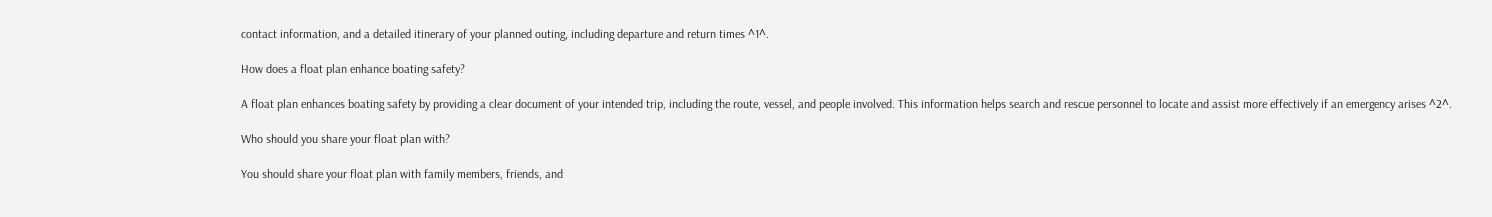contact information, and a detailed itinerary of your planned outing, including departure and return times ^1^.

How does a float plan enhance boating safety?

A float plan enhances boating safety by providing a clear document of your intended trip, including the route, vessel, and people involved. This information helps search and rescue personnel to locate and assist more effectively if an emergency arises ^2^.

Who should you share your float plan with?

You should share your float plan with family members, friends, and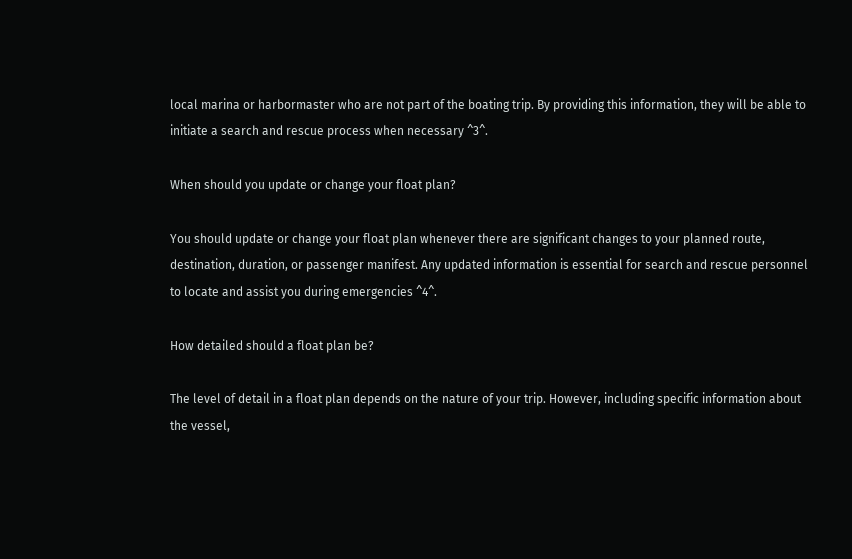local marina or harbormaster who are not part of the boating trip. By providing this information, they will be able to initiate a search and rescue process when necessary ^3^.

When should you update or change your float plan?

You should update or change your float plan whenever there are significant changes to your planned route, destination, duration, or passenger manifest. Any updated information is essential for search and rescue personnel to locate and assist you during emergencies ^4^.

How detailed should a float plan be?

The level of detail in a float plan depends on the nature of your trip. However, including specific information about the vessel,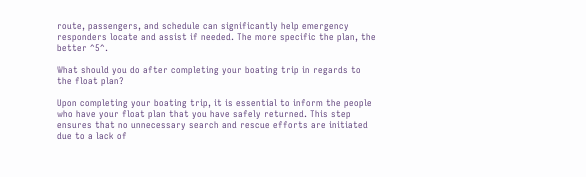route, passengers, and schedule can significantly help emergency responders locate and assist if needed. The more specific the plan, the better ^5^.

What should you do after completing your boating trip in regards to the float plan?

Upon completing your boating trip, it is essential to inform the people who have your float plan that you have safely returned. This step ensures that no unnecessary search and rescue efforts are initiated due to a lack of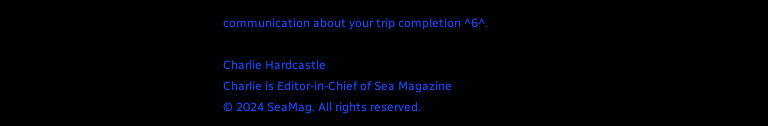communication about your trip completion ^6^.

Charlie Hardcastle
Charlie is Editor-in-Chief of Sea Magazine
© 2024 SeaMag. All rights reserved.